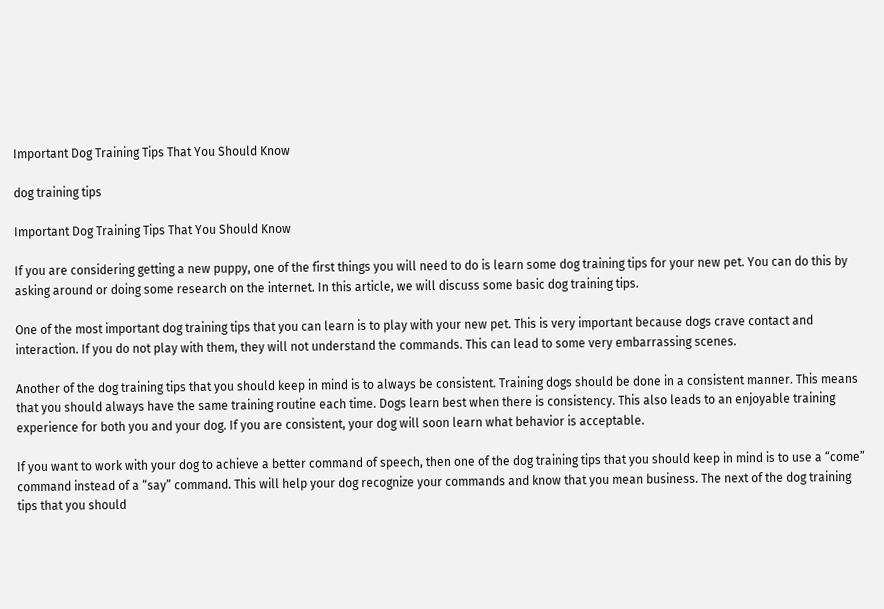Important Dog Training Tips That You Should Know

dog training tips

Important Dog Training Tips That You Should Know

If you are considering getting a new puppy, one of the first things you will need to do is learn some dog training tips for your new pet. You can do this by asking around or doing some research on the internet. In this article, we will discuss some basic dog training tips.

One of the most important dog training tips that you can learn is to play with your new pet. This is very important because dogs crave contact and interaction. If you do not play with them, they will not understand the commands. This can lead to some very embarrassing scenes.

Another of the dog training tips that you should keep in mind is to always be consistent. Training dogs should be done in a consistent manner. This means that you should always have the same training routine each time. Dogs learn best when there is consistency. This also leads to an enjoyable training experience for both you and your dog. If you are consistent, your dog will soon learn what behavior is acceptable.

If you want to work with your dog to achieve a better command of speech, then one of the dog training tips that you should keep in mind is to use a “come” command instead of a “say” command. This will help your dog recognize your commands and know that you mean business. The next of the dog training tips that you should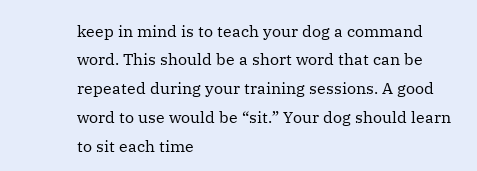keep in mind is to teach your dog a command word. This should be a short word that can be repeated during your training sessions. A good word to use would be “sit.” Your dog should learn to sit each time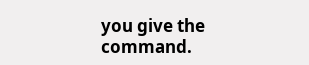you give the command.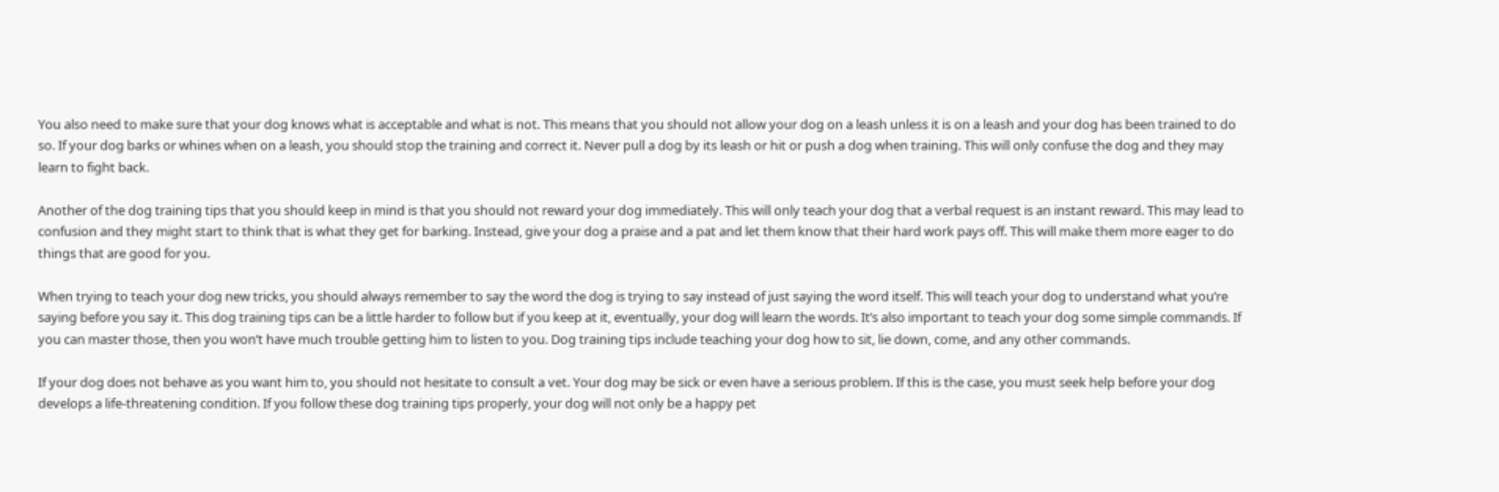You also need to make sure that your dog knows what is acceptable and what is not. This means that you should not allow your dog on a leash unless it is on a leash and your dog has been trained to do so. If your dog barks or whines when on a leash, you should stop the training and correct it. Never pull a dog by its leash or hit or push a dog when training. This will only confuse the dog and they may learn to fight back.

Another of the dog training tips that you should keep in mind is that you should not reward your dog immediately. This will only teach your dog that a verbal request is an instant reward. This may lead to confusion and they might start to think that is what they get for barking. Instead, give your dog a praise and a pat and let them know that their hard work pays off. This will make them more eager to do things that are good for you.

When trying to teach your dog new tricks, you should always remember to say the word the dog is trying to say instead of just saying the word itself. This will teach your dog to understand what you’re saying before you say it. This dog training tips can be a little harder to follow but if you keep at it, eventually, your dog will learn the words. It’s also important to teach your dog some simple commands. If you can master those, then you won’t have much trouble getting him to listen to you. Dog training tips include teaching your dog how to sit, lie down, come, and any other commands.

If your dog does not behave as you want him to, you should not hesitate to consult a vet. Your dog may be sick or even have a serious problem. If this is the case, you must seek help before your dog develops a life-threatening condition. If you follow these dog training tips properly, your dog will not only be a happy pet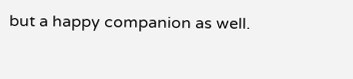but a happy companion as well.